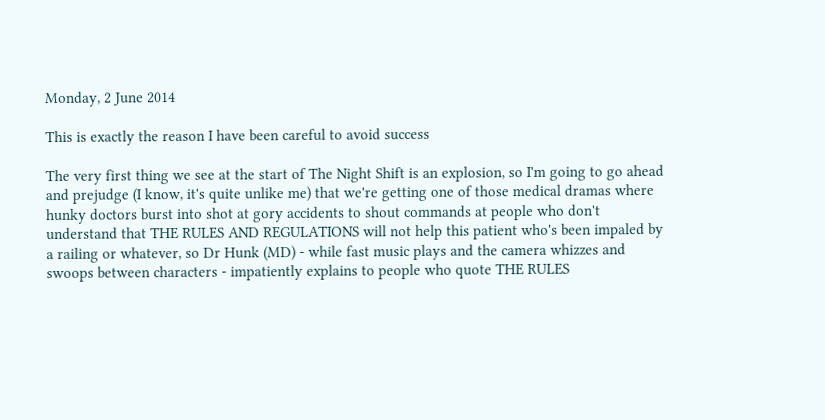Monday, 2 June 2014

This is exactly the reason I have been careful to avoid success

The very first thing we see at the start of The Night Shift is an explosion, so I'm going to go ahead and prejudge (I know, it's quite unlike me) that we're getting one of those medical dramas where hunky doctors burst into shot at gory accidents to shout commands at people who don't understand that THE RULES AND REGULATIONS will not help this patient who's been impaled by a railing or whatever, so Dr Hunk (MD) - while fast music plays and the camera whizzes and swoops between characters - impatiently explains to people who quote THE RULES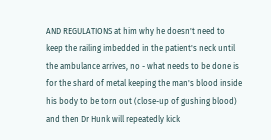AND REGULATIONS at him why he doesn't need to keep the railing imbedded in the patient's neck until the ambulance arrives, no - what needs to be done is for the shard of metal keeping the man's blood inside his body to be torn out (close-up of gushing blood) and then Dr Hunk will repeatedly kick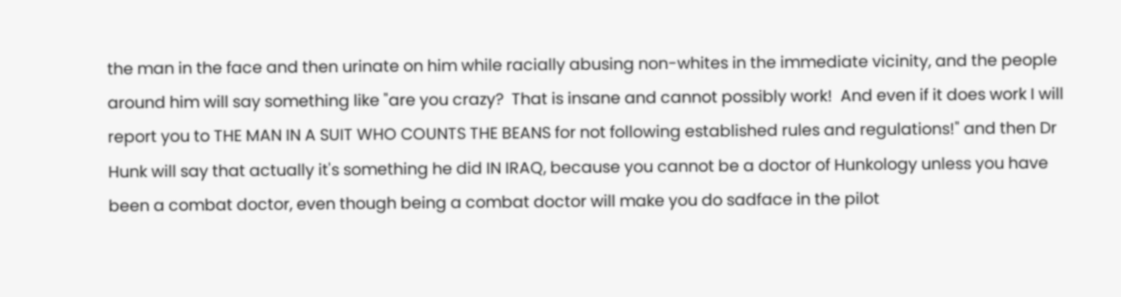the man in the face and then urinate on him while racially abusing non-whites in the immediate vicinity, and the people around him will say something like "are you crazy?  That is insane and cannot possibly work!  And even if it does work I will report you to THE MAN IN A SUIT WHO COUNTS THE BEANS for not following established rules and regulations!" and then Dr Hunk will say that actually it's something he did IN IRAQ, because you cannot be a doctor of Hunkology unless you have been a combat doctor, even though being a combat doctor will make you do sadface in the pilot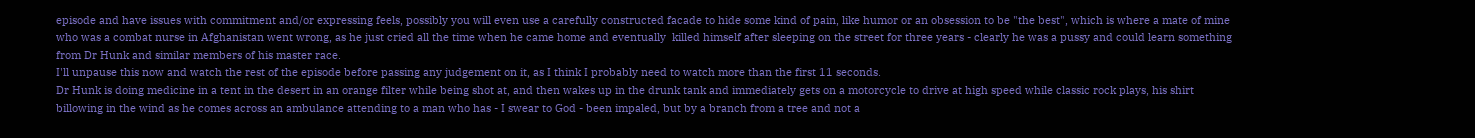episode and have issues with commitment and/or expressing feels, possibly you will even use a carefully constructed facade to hide some kind of pain, like humor or an obsession to be "the best", which is where a mate of mine who was a combat nurse in Afghanistan went wrong, as he just cried all the time when he came home and eventually  killed himself after sleeping on the street for three years - clearly he was a pussy and could learn something from Dr Hunk and similar members of his master race.
I'll unpause this now and watch the rest of the episode before passing any judgement on it, as I think I probably need to watch more than the first 11 seconds.
Dr Hunk is doing medicine in a tent in the desert in an orange filter while being shot at, and then wakes up in the drunk tank and immediately gets on a motorcycle to drive at high speed while classic rock plays, his shirt billowing in the wind as he comes across an ambulance attending to a man who has - I swear to God - been impaled, but by a branch from a tree and not a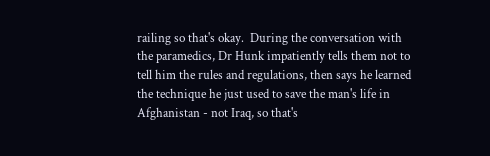railing so that's okay.  During the conversation with the paramedics, Dr Hunk impatiently tells them not to tell him the rules and regulations, then says he learned the technique he just used to save the man's life in Afghanistan - not Iraq, so that's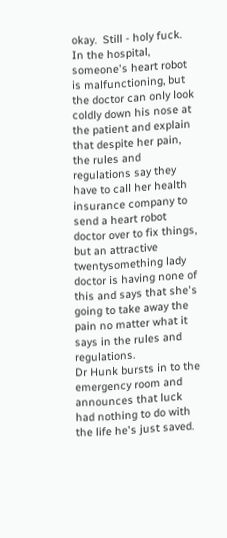okay.  Still - holy fuck.
In the hospital, someone's heart robot is malfunctioning, but the doctor can only look coldly down his nose at the patient and explain that despite her pain, the rules and regulations say they have to call her health insurance company to send a heart robot doctor over to fix things, but an attractive twentysomething lady doctor is having none of this and says that she's going to take away the pain no matter what it says in the rules and regulations.
Dr Hunk bursts in to the emergency room and announces that luck had nothing to do with the life he's just saved.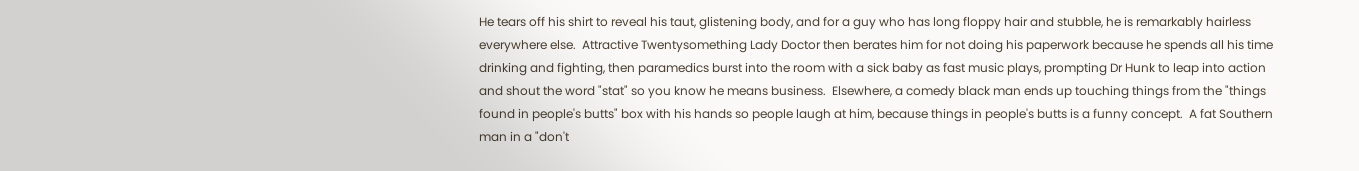He tears off his shirt to reveal his taut, glistening body, and for a guy who has long floppy hair and stubble, he is remarkably hairless everywhere else.  Attractive Twentysomething Lady Doctor then berates him for not doing his paperwork because he spends all his time drinking and fighting, then paramedics burst into the room with a sick baby as fast music plays, prompting Dr Hunk to leap into action and shout the word "stat" so you know he means business.  Elsewhere, a comedy black man ends up touching things from the "things found in people's butts" box with his hands so people laugh at him, because things in people's butts is a funny concept.  A fat Southern man in a "don't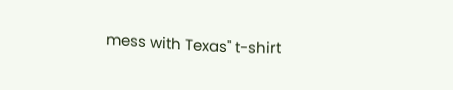mess with Texas" t-shirt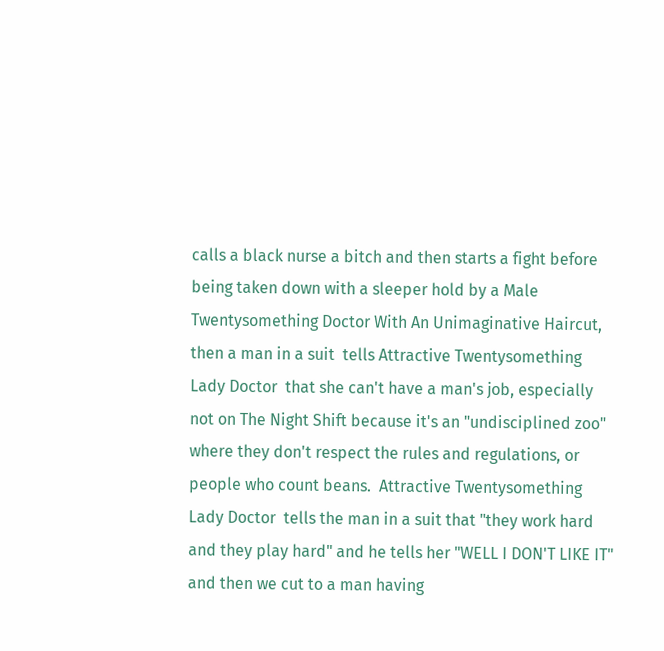calls a black nurse a bitch and then starts a fight before being taken down with a sleeper hold by a Male Twentysomething Doctor With An Unimaginative Haircut, then a man in a suit  tells Attractive Twentysomething Lady Doctor  that she can't have a man's job, especially not on The Night Shift because it's an "undisciplined zoo" where they don't respect the rules and regulations, or people who count beans.  Attractive Twentysomething Lady Doctor  tells the man in a suit that "they work hard and they play hard" and he tells her "WELL I DON'T LIKE IT" and then we cut to a man having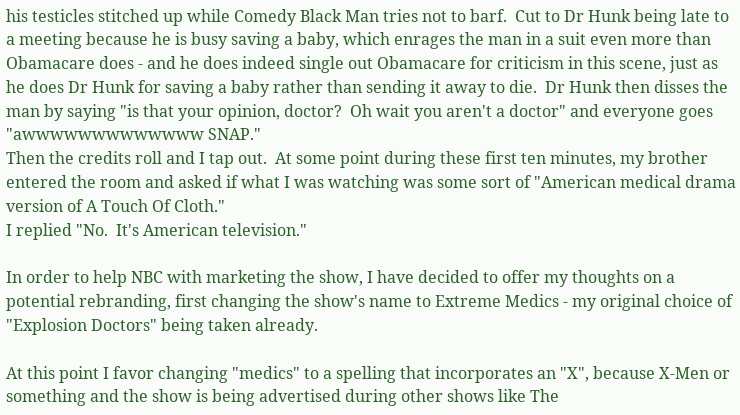his testicles stitched up while Comedy Black Man tries not to barf.  Cut to Dr Hunk being late to a meeting because he is busy saving a baby, which enrages the man in a suit even more than Obamacare does - and he does indeed single out Obamacare for criticism in this scene, just as he does Dr Hunk for saving a baby rather than sending it away to die.  Dr Hunk then disses the man by saying "is that your opinion, doctor?  Oh wait you aren't a doctor" and everyone goes "awwwwwwwwwwwww SNAP."
Then the credits roll and I tap out.  At some point during these first ten minutes, my brother entered the room and asked if what I was watching was some sort of "American medical drama version of A Touch Of Cloth."
I replied "No.  It's American television."

In order to help NBC with marketing the show, I have decided to offer my thoughts on a potential rebranding, first changing the show's name to Extreme Medics - my original choice of "Explosion Doctors" being taken already.

At this point I favor changing "medics" to a spelling that incorporates an "X", because X-Men or something and the show is being advertised during other shows like The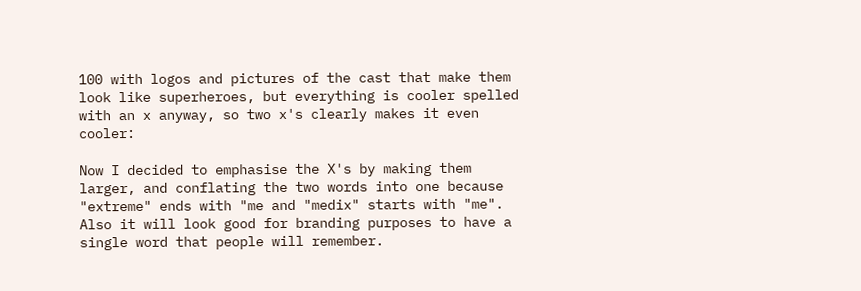100 with logos and pictures of the cast that make them look like superheroes, but everything is cooler spelled with an x anyway, so two x's clearly makes it even cooler:

Now I decided to emphasise the X's by making them larger, and conflating the two words into one because "extreme" ends with "me and "medix" starts with "me".  Also it will look good for branding purposes to have a single word that people will remember.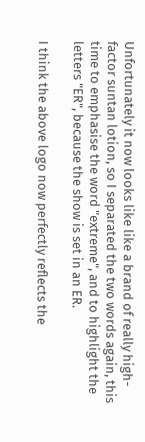Unfortunately it now looks like like a brand of really high-factor suntan lotion, so I separated the two words again, this time to emphasise the word "extreme", and to highlight the letters "ER", because the show is set in an ER.

I think the above logo now perfectly reflects the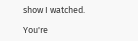show I watched.

You're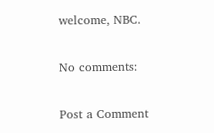welcome, NBC.

No comments:

Post a Comment